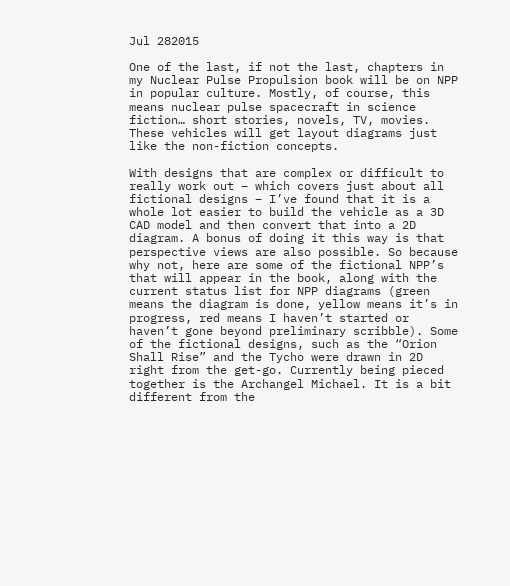Jul 282015

One of the last, if not the last, chapters in my Nuclear Pulse Propulsion book will be on NPP in popular culture. Mostly, of course, this means nuclear pulse spacecraft in science fiction… short stories, novels, TV, movies. These vehicles will get layout diagrams just like the non-fiction concepts.

With designs that are complex or difficult to really work out – which covers just about all fictional designs – I’ve found that it is a whole lot easier to build the vehicle as a 3D CAD model and then convert that into a 2D diagram. A bonus of doing it this way is that perspective views are also possible. So because why not, here are some of the fictional NPP’s that will appear in the book, along with the current status list for NPP diagrams (green means the diagram is done, yellow means it’s in progress, red means I haven’t started or haven’t gone beyond preliminary scribble). Some of the fictional designs, such as the “Orion Shall Rise” and the Tycho were drawn in 2D right from the get-go. Currently being pieced together is the Archangel Michael. It is a bit different from the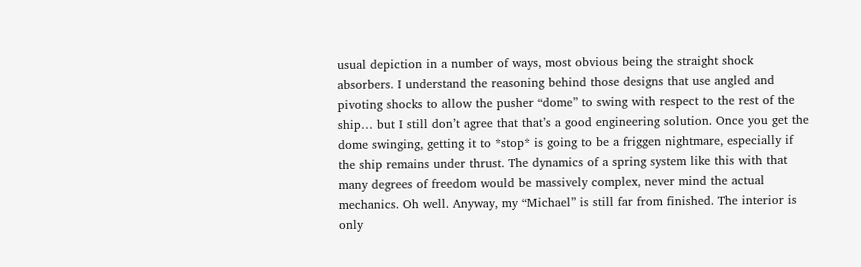usual depiction in a number of ways, most obvious being the straight shock absorbers. I understand the reasoning behind those designs that use angled and pivoting shocks to allow the pusher “dome” to swing with respect to the rest of the ship… but I still don’t agree that that’s a good engineering solution. Once you get the dome swinging, getting it to *stop* is going to be a friggen nightmare, especially if the ship remains under thrust. The dynamics of a spring system like this with that many degrees of freedom would be massively complex, never mind the actual mechanics. Oh well. Anyway, my “Michael” is still far from finished. The interior is only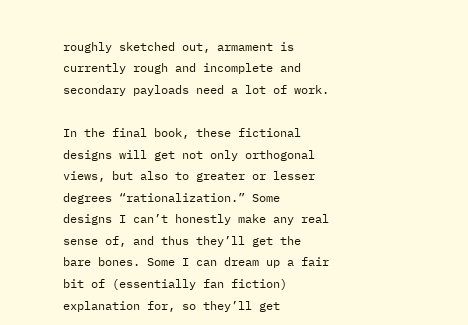roughly sketched out, armament is currently rough and incomplete and secondary payloads need a lot of work.

In the final book, these fictional designs will get not only orthogonal views, but also to greater or lesser degrees “rationalization.” Some designs I can’t honestly make any real sense of, and thus they’ll get the bare bones. Some I can dream up a fair bit of (essentially fan fiction) explanation for, so they’ll get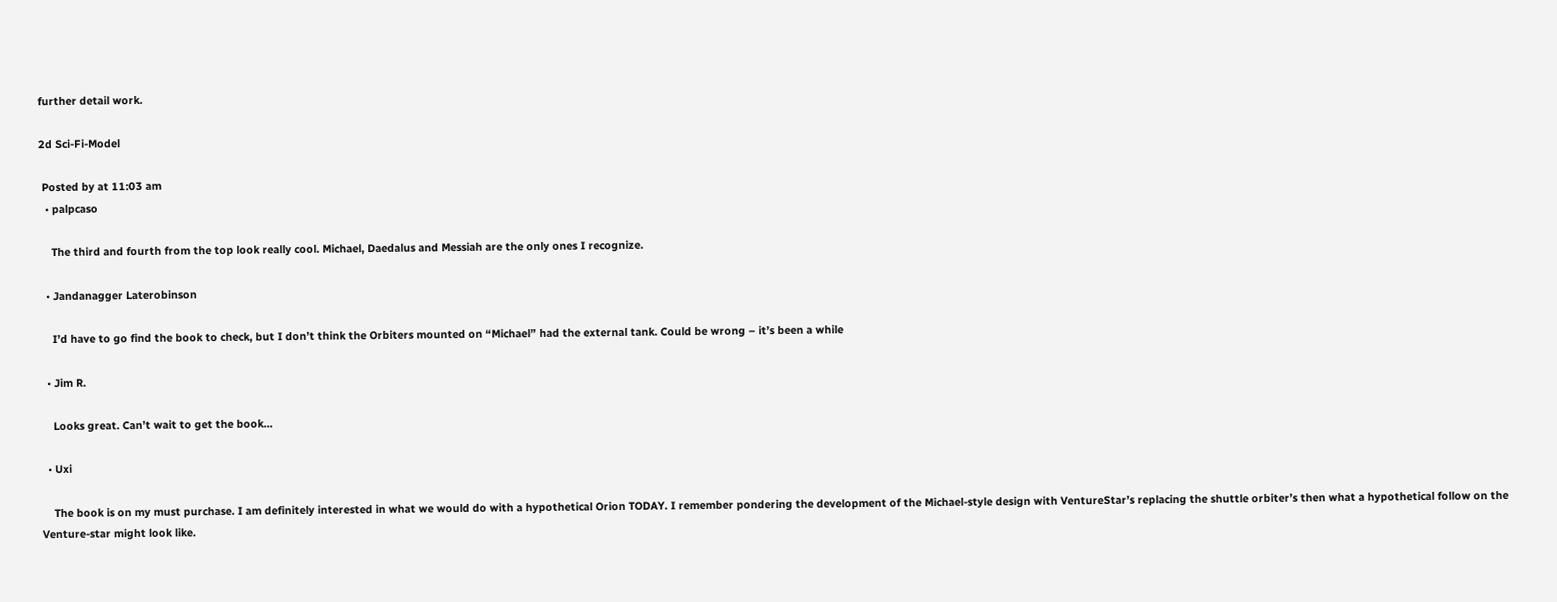further detail work.

2d Sci-Fi-Model

 Posted by at 11:03 am
  • palpcaso

    The third and fourth from the top look really cool. Michael, Daedalus and Messiah are the only ones I recognize.

  • Jandanagger Laterobinson

    I’d have to go find the book to check, but I don’t think the Orbiters mounted on “Michael” had the external tank. Could be wrong – it’s been a while

  • Jim R.

    Looks great. Can’t wait to get the book…

  • Uxi

    The book is on my must purchase. I am definitely interested in what we would do with a hypothetical Orion TODAY. I remember pondering the development of the Michael-style design with VentureStar’s replacing the shuttle orbiter’s then what a hypothetical follow on the Venture-star might look like.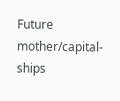Future mother/capital-ships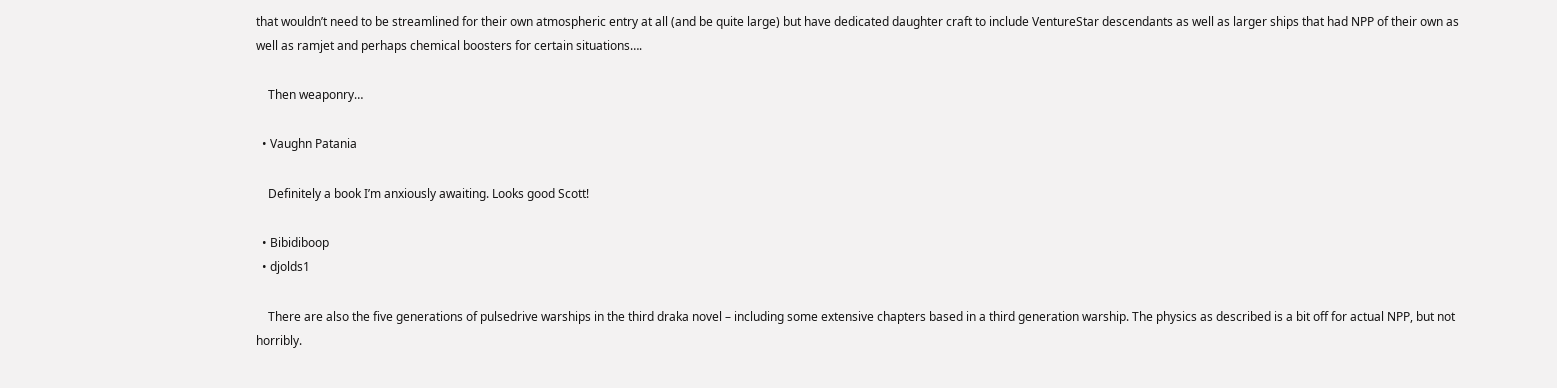that wouldn’t need to be streamlined for their own atmospheric entry at all (and be quite large) but have dedicated daughter craft to include VentureStar descendants as well as larger ships that had NPP of their own as well as ramjet and perhaps chemical boosters for certain situations….

    Then weaponry…

  • Vaughn Patania

    Definitely a book I’m anxiously awaiting. Looks good Scott!

  • Bibidiboop
  • djolds1

    There are also the five generations of pulsedrive warships in the third draka novel – including some extensive chapters based in a third generation warship. The physics as described is a bit off for actual NPP, but not horribly.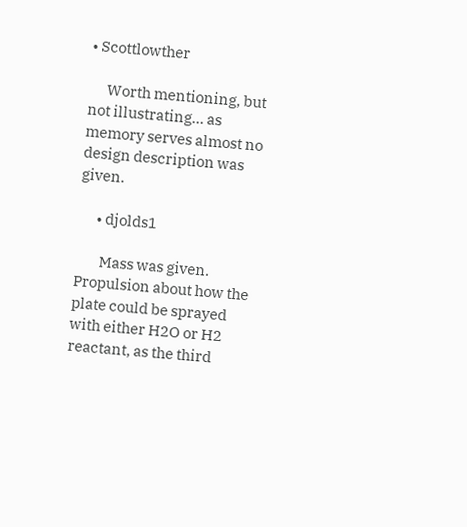• Scottlowther

      Worth mentioning, but not illustrating… as memory serves almost no design description was given.

      • djolds1

        Mass was given. Propulsion about how the plate could be sprayed with either H2O or H2 reactant, as the third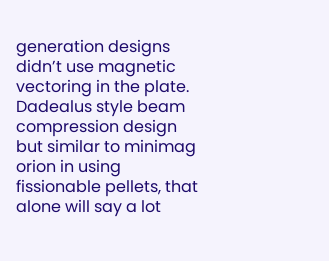generation designs didn’t use magnetic vectoring in the plate. Dadealus style beam compression design but similar to minimag orion in using fissionable pellets, that alone will say a lot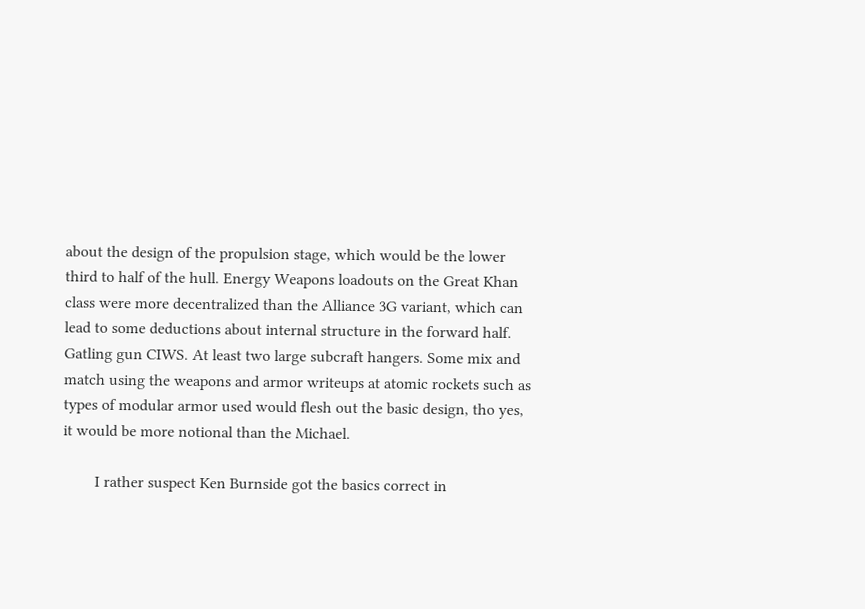about the design of the propulsion stage, which would be the lower third to half of the hull. Energy Weapons loadouts on the Great Khan class were more decentralized than the Alliance 3G variant, which can lead to some deductions about internal structure in the forward half. Gatling gun CIWS. At least two large subcraft hangers. Some mix and match using the weapons and armor writeups at atomic rockets such as types of modular armor used would flesh out the basic design, tho yes, it would be more notional than the Michael.

        I rather suspect Ken Burnside got the basics correct in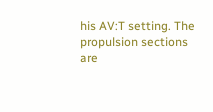his AV:T setting. The propulsion sections are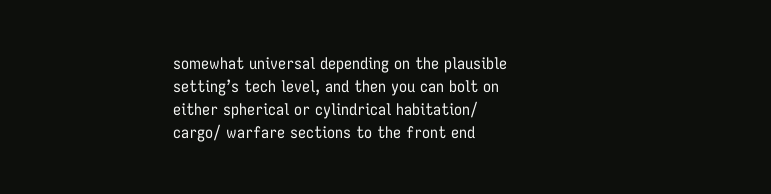somewhat universal depending on the plausible setting’s tech level, and then you can bolt on either spherical or cylindrical habitation/ cargo/ warfare sections to the front end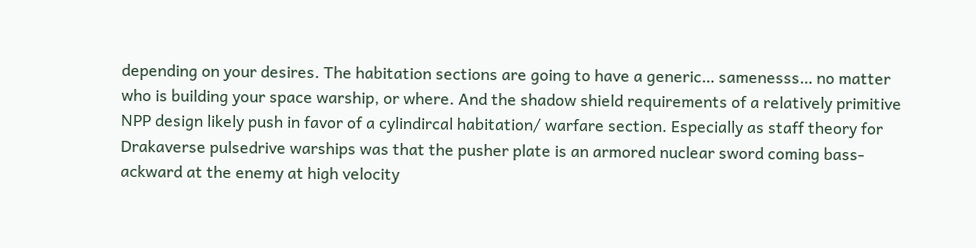depending on your desires. The habitation sections are going to have a generic… samenesss… no matter who is building your space warship, or where. And the shadow shield requirements of a relatively primitive NPP design likely push in favor of a cylindircal habitation/ warfare section. Especially as staff theory for Drakaverse pulsedrive warships was that the pusher plate is an armored nuclear sword coming bass-ackward at the enemy at high velocity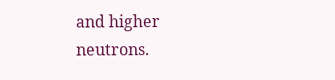and higher neutrons.